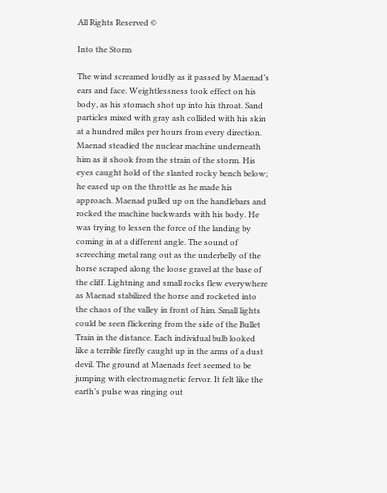All Rights Reserved ©

Into the Storm

The wind screamed loudly as it passed by Maenad’s ears and face. Weightlessness took effect on his body, as his stomach shot up into his throat. Sand particles mixed with gray ash collided with his skin at a hundred miles per hours from every direction. Maenad steadied the nuclear machine underneath him as it shook from the strain of the storm. His eyes caught hold of the slanted rocky bench below; he eased up on the throttle as he made his approach. Maenad pulled up on the handlebars and rocked the machine backwards with his body. He was trying to lessen the force of the landing by coming in at a different angle. The sound of screeching metal rang out as the underbelly of the horse scraped along the loose gravel at the base of the cliff. Lightning and small rocks flew everywhere as Maenad stabilized the horse and rocketed into the chaos of the valley in front of him. Small lights could be seen flickering from the side of the Bullet Train in the distance. Each individual bulb looked like a terrible firefly caught up in the arms of a dust devil. The ground at Maenads feet seemed to be jumping with electromagnetic fervor. It felt like the earth’s pulse was ringing out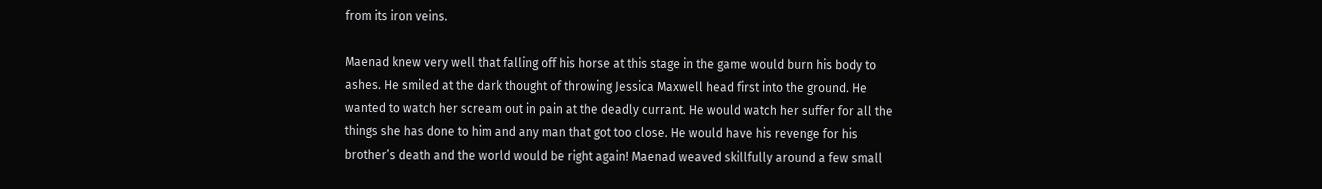from its iron veins.

Maenad knew very well that falling off his horse at this stage in the game would burn his body to ashes. He smiled at the dark thought of throwing Jessica Maxwell head first into the ground. He wanted to watch her scream out in pain at the deadly currant. He would watch her suffer for all the things she has done to him and any man that got too close. He would have his revenge for his brother’s death and the world would be right again! Maenad weaved skillfully around a few small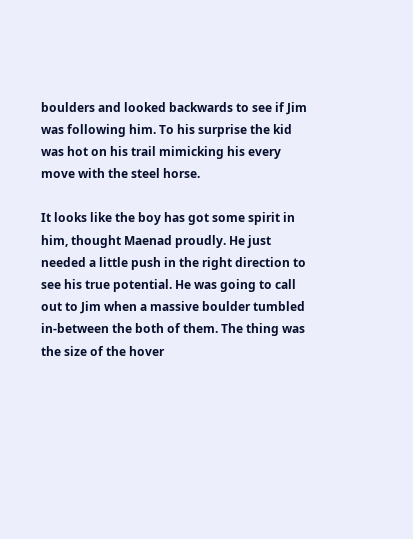boulders and looked backwards to see if Jim was following him. To his surprise the kid was hot on his trail mimicking his every move with the steel horse.

It looks like the boy has got some spirit in him, thought Maenad proudly. He just needed a little push in the right direction to see his true potential. He was going to call out to Jim when a massive boulder tumbled in-between the both of them. The thing was the size of the hover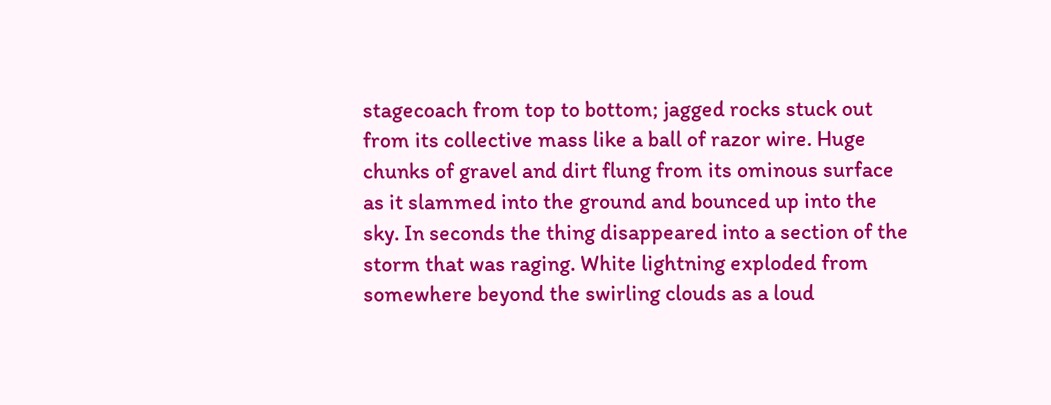stagecoach from top to bottom; jagged rocks stuck out from its collective mass like a ball of razor wire. Huge chunks of gravel and dirt flung from its ominous surface as it slammed into the ground and bounced up into the sky. In seconds the thing disappeared into a section of the storm that was raging. White lightning exploded from somewhere beyond the swirling clouds as a loud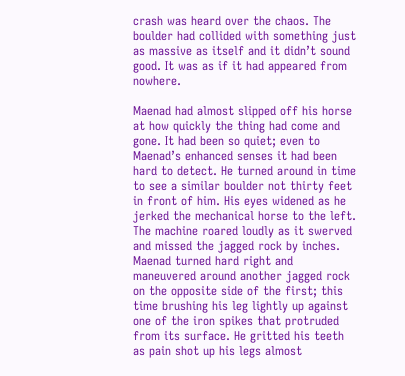crash was heard over the chaos. The boulder had collided with something just as massive as itself and it didn’t sound good. It was as if it had appeared from nowhere.

Maenad had almost slipped off his horse at how quickly the thing had come and gone. It had been so quiet; even to Maenad’s enhanced senses it had been hard to detect. He turned around in time to see a similar boulder not thirty feet in front of him. His eyes widened as he jerked the mechanical horse to the left. The machine roared loudly as it swerved and missed the jagged rock by inches. Maenad turned hard right and maneuvered around another jagged rock on the opposite side of the first; this time brushing his leg lightly up against one of the iron spikes that protruded from its surface. He gritted his teeth as pain shot up his legs almost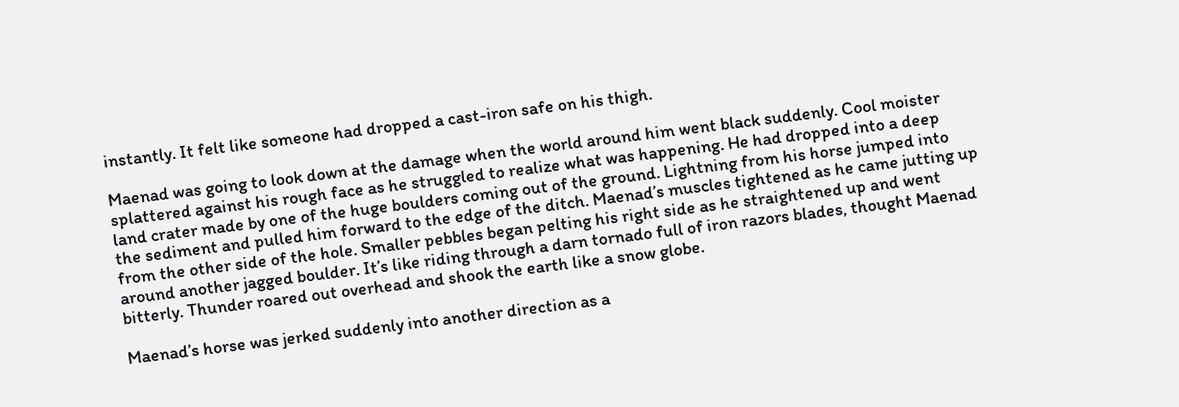instantly. It felt like someone had dropped a cast-iron safe on his thigh.

Maenad was going to look down at the damage when the world around him went black suddenly. Cool moister splattered against his rough face as he struggled to realize what was happening. He had dropped into a deep land crater made by one of the huge boulders coming out of the ground. Lightning from his horse jumped into the sediment and pulled him forward to the edge of the ditch. Maenad’s muscles tightened as he came jutting up from the other side of the hole. Smaller pebbles began pelting his right side as he straightened up and went around another jagged boulder. It’s like riding through a darn tornado full of iron razors blades, thought Maenad bitterly. Thunder roared out overhead and shook the earth like a snow globe.

Maenad’s horse was jerked suddenly into another direction as a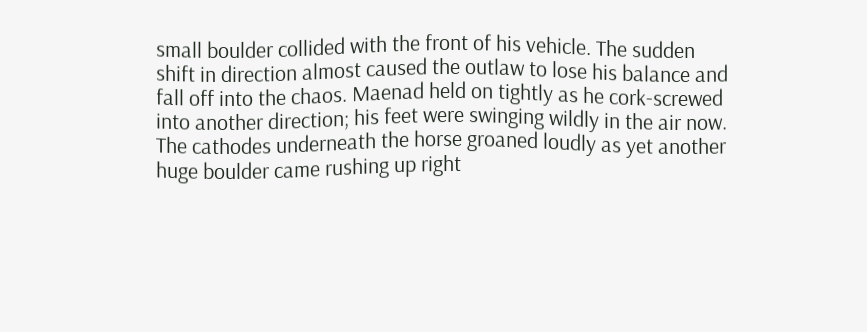small boulder collided with the front of his vehicle. The sudden shift in direction almost caused the outlaw to lose his balance and fall off into the chaos. Maenad held on tightly as he cork-screwed into another direction; his feet were swinging wildly in the air now. The cathodes underneath the horse groaned loudly as yet another huge boulder came rushing up right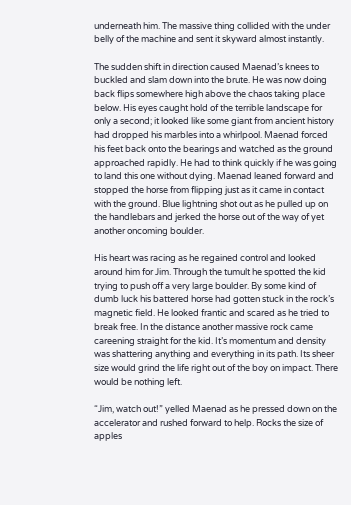underneath him. The massive thing collided with the under belly of the machine and sent it skyward almost instantly.

The sudden shift in direction caused Maenad’s knees to buckled and slam down into the brute. He was now doing back flips somewhere high above the chaos taking place below. His eyes caught hold of the terrible landscape for only a second; it looked like some giant from ancient history had dropped his marbles into a whirlpool. Maenad forced his feet back onto the bearings and watched as the ground approached rapidly. He had to think quickly if he was going to land this one without dying. Maenad leaned forward and stopped the horse from flipping just as it came in contact with the ground. Blue lightning shot out as he pulled up on the handlebars and jerked the horse out of the way of yet another oncoming boulder.

His heart was racing as he regained control and looked around him for Jim. Through the tumult he spotted the kid trying to push off a very large boulder. By some kind of dumb luck his battered horse had gotten stuck in the rock’s magnetic field. He looked frantic and scared as he tried to break free. In the distance another massive rock came careening straight for the kid. It’s momentum and density was shattering anything and everything in its path. Its sheer size would grind the life right out of the boy on impact. There would be nothing left.

“Jim, watch out!” yelled Maenad as he pressed down on the accelerator and rushed forward to help. Rocks the size of apples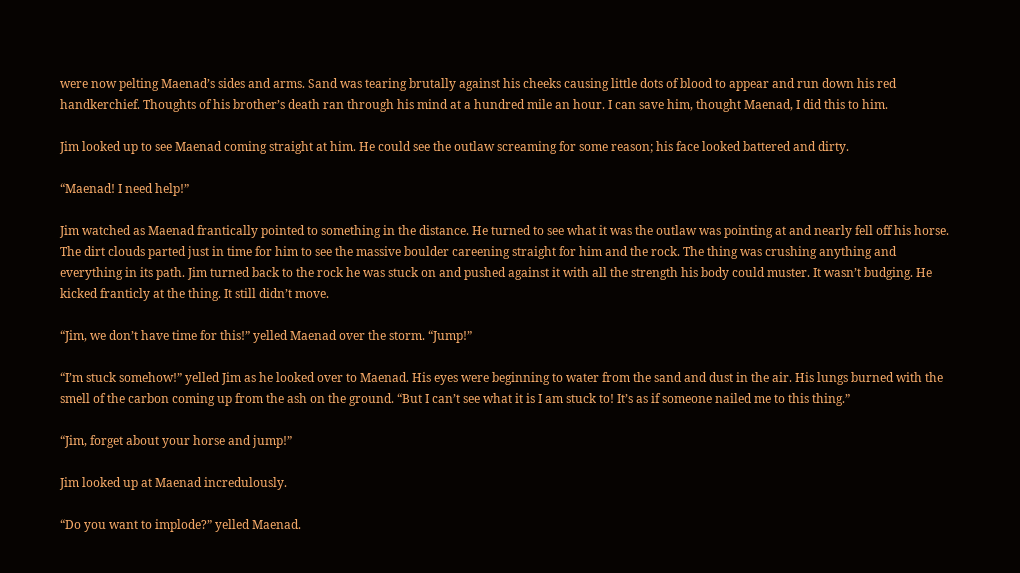were now pelting Maenad’s sides and arms. Sand was tearing brutally against his cheeks causing little dots of blood to appear and run down his red handkerchief. Thoughts of his brother’s death ran through his mind at a hundred mile an hour. I can save him, thought Maenad, I did this to him.

Jim looked up to see Maenad coming straight at him. He could see the outlaw screaming for some reason; his face looked battered and dirty.

“Maenad! I need help!”

Jim watched as Maenad frantically pointed to something in the distance. He turned to see what it was the outlaw was pointing at and nearly fell off his horse. The dirt clouds parted just in time for him to see the massive boulder careening straight for him and the rock. The thing was crushing anything and everything in its path. Jim turned back to the rock he was stuck on and pushed against it with all the strength his body could muster. It wasn’t budging. He kicked franticly at the thing. It still didn’t move.

“Jim, we don’t have time for this!” yelled Maenad over the storm. “Jump!”

“I’m stuck somehow!” yelled Jim as he looked over to Maenad. His eyes were beginning to water from the sand and dust in the air. His lungs burned with the smell of the carbon coming up from the ash on the ground. “But I can’t see what it is I am stuck to! It’s as if someone nailed me to this thing.”

“Jim, forget about your horse and jump!”

Jim looked up at Maenad incredulously.

“Do you want to implode?” yelled Maenad.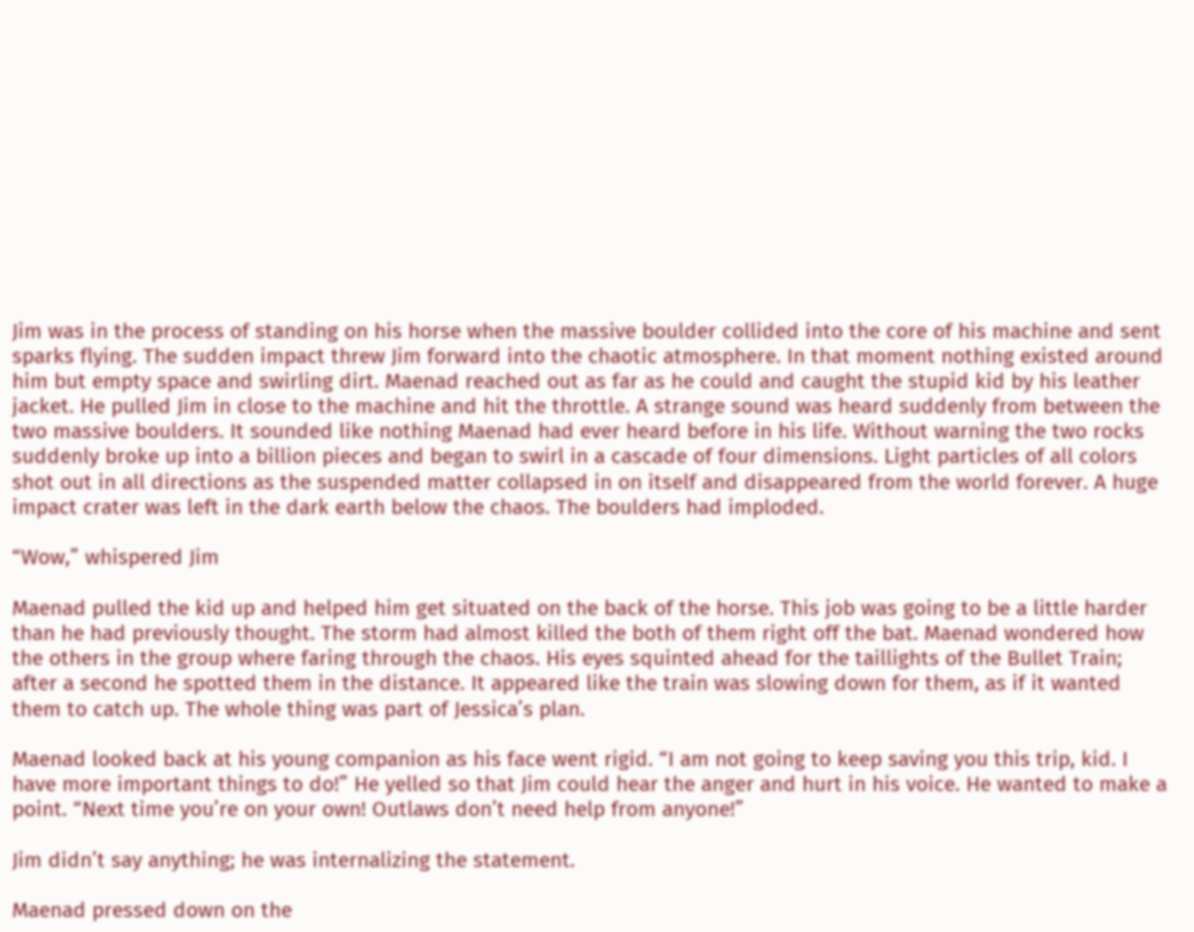Jim was in the process of standing on his horse when the massive boulder collided into the core of his machine and sent sparks flying. The sudden impact threw Jim forward into the chaotic atmosphere. In that moment nothing existed around him but empty space and swirling dirt. Maenad reached out as far as he could and caught the stupid kid by his leather jacket. He pulled Jim in close to the machine and hit the throttle. A strange sound was heard suddenly from between the two massive boulders. It sounded like nothing Maenad had ever heard before in his life. Without warning the two rocks suddenly broke up into a billion pieces and began to swirl in a cascade of four dimensions. Light particles of all colors shot out in all directions as the suspended matter collapsed in on itself and disappeared from the world forever. A huge impact crater was left in the dark earth below the chaos. The boulders had imploded.

“Wow,” whispered Jim

Maenad pulled the kid up and helped him get situated on the back of the horse. This job was going to be a little harder than he had previously thought. The storm had almost killed the both of them right off the bat. Maenad wondered how the others in the group where faring through the chaos. His eyes squinted ahead for the taillights of the Bullet Train; after a second he spotted them in the distance. It appeared like the train was slowing down for them, as if it wanted them to catch up. The whole thing was part of Jessica’s plan.

Maenad looked back at his young companion as his face went rigid. “I am not going to keep saving you this trip, kid. I have more important things to do!” He yelled so that Jim could hear the anger and hurt in his voice. He wanted to make a point. “Next time you’re on your own! Outlaws don’t need help from anyone!”

Jim didn’t say anything; he was internalizing the statement.

Maenad pressed down on the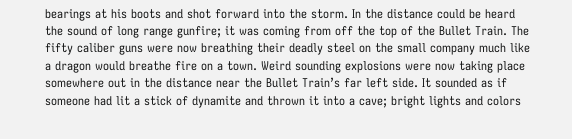bearings at his boots and shot forward into the storm. In the distance could be heard the sound of long range gunfire; it was coming from off the top of the Bullet Train. The fifty caliber guns were now breathing their deadly steel on the small company much like a dragon would breathe fire on a town. Weird sounding explosions were now taking place somewhere out in the distance near the Bullet Train’s far left side. It sounded as if someone had lit a stick of dynamite and thrown it into a cave; bright lights and colors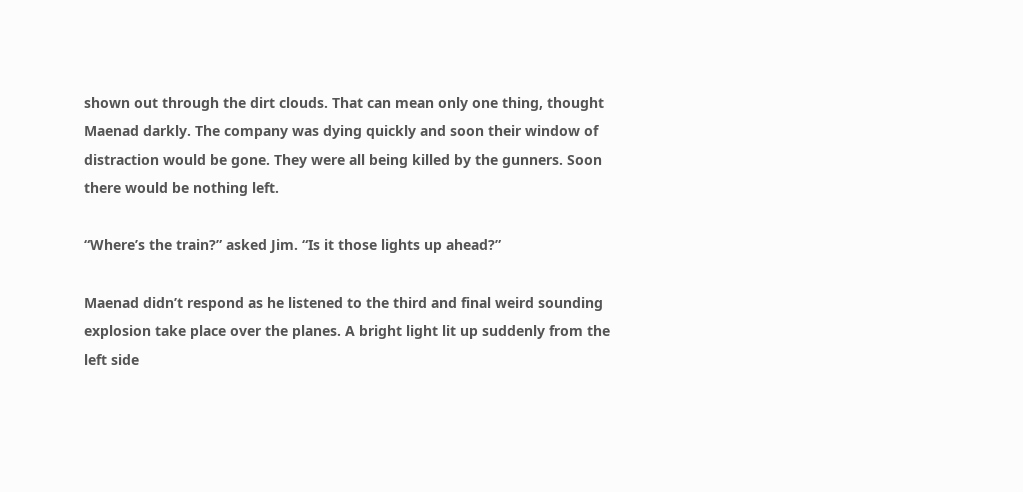shown out through the dirt clouds. That can mean only one thing, thought Maenad darkly. The company was dying quickly and soon their window of distraction would be gone. They were all being killed by the gunners. Soon there would be nothing left.

“Where’s the train?” asked Jim. “Is it those lights up ahead?”

Maenad didn’t respond as he listened to the third and final weird sounding explosion take place over the planes. A bright light lit up suddenly from the left side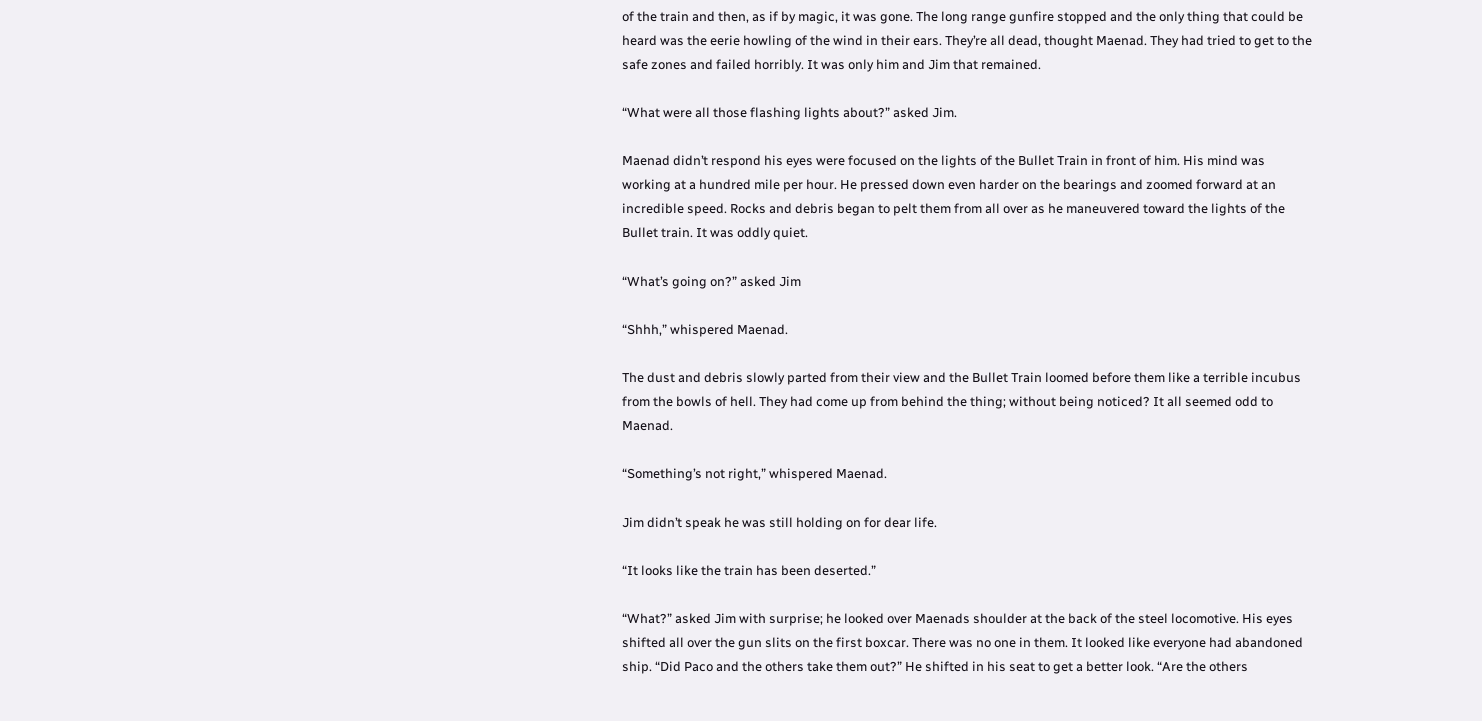of the train and then, as if by magic, it was gone. The long range gunfire stopped and the only thing that could be heard was the eerie howling of the wind in their ears. They’re all dead, thought Maenad. They had tried to get to the safe zones and failed horribly. It was only him and Jim that remained.

“What were all those flashing lights about?” asked Jim.

Maenad didn’t respond his eyes were focused on the lights of the Bullet Train in front of him. His mind was working at a hundred mile per hour. He pressed down even harder on the bearings and zoomed forward at an incredible speed. Rocks and debris began to pelt them from all over as he maneuvered toward the lights of the Bullet train. It was oddly quiet.

“What’s going on?” asked Jim

“Shhh,” whispered Maenad.

The dust and debris slowly parted from their view and the Bullet Train loomed before them like a terrible incubus from the bowls of hell. They had come up from behind the thing; without being noticed? It all seemed odd to Maenad.

“Something’s not right,” whispered Maenad.

Jim didn’t speak he was still holding on for dear life.

“It looks like the train has been deserted.”

“What?” asked Jim with surprise; he looked over Maenads shoulder at the back of the steel locomotive. His eyes shifted all over the gun slits on the first boxcar. There was no one in them. It looked like everyone had abandoned ship. “Did Paco and the others take them out?” He shifted in his seat to get a better look. “Are the others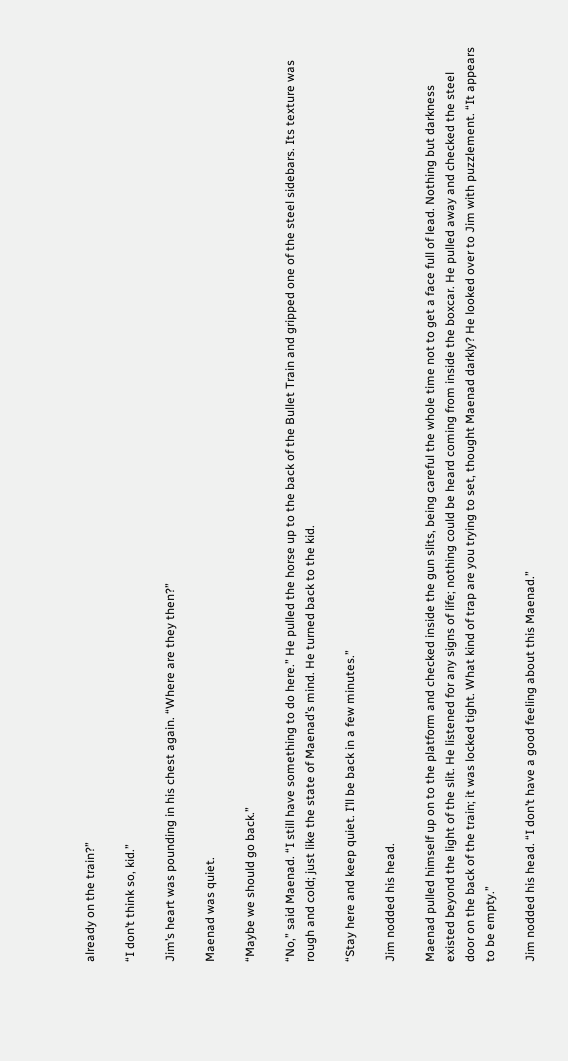already on the train?”

“I don’t think so, kid.”

Jim’s heart was pounding in his chest again. “Where are they then?”

Maenad was quiet.

“Maybe we should go back.”

“No,” said Maenad. “I still have something to do here.” He pulled the horse up to the back of the Bullet Train and gripped one of the steel sidebars. Its texture was rough and cold; just like the state of Maenad’s mind. He turned back to the kid.

“Stay here and keep quiet. I’ll be back in a few minutes.”

Jim nodded his head.

Maenad pulled himself up on to the platform and checked inside the gun slits, being careful the whole time not to get a face full of lead. Nothing but darkness existed beyond the light of the slit. He listened for any signs of life; nothing could be heard coming from inside the boxcar. He pulled away and checked the steel door on the back of the train; it was locked tight. What kind of trap are you trying to set, thought Maenad darkly? He looked over to Jim with puzzlement. “It appears to be empty.”

Jim nodded his head. “I don’t have a good feeling about this Maenad.”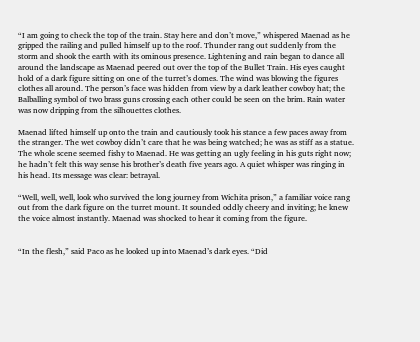“I am going to check the top of the train. Stay here and don’t move,” whispered Maenad as he gripped the railing and pulled himself up to the roof. Thunder rang out suddenly from the storm and shook the earth with its ominous presence. Lightening and rain began to dance all around the landscape as Maenad peered out over the top of the Bullet Train. His eyes caught hold of a dark figure sitting on one of the turret’s domes. The wind was blowing the figures clothes all around. The person’s face was hidden from view by a dark leather cowboy hat; the Balballing symbol of two brass guns crossing each other could be seen on the brim. Rain water was now dripping from the silhouettes clothes.

Maenad lifted himself up onto the train and cautiously took his stance a few paces away from the stranger. The wet cowboy didn’t care that he was being watched; he was as stiff as a statue. The whole scene seemed fishy to Maenad. He was getting an ugly feeling in his guts right now; he hadn’t felt this way sense his brother’s death five years ago. A quiet whisper was ringing in his head. Its message was clear: betrayal.

“Well, well, well, look who survived the long journey from Wichita prison,” a familiar voice rang out from the dark figure on the turret mount. It sounded oddly cheery and inviting; he knew the voice almost instantly. Maenad was shocked to hear it coming from the figure.


“In the flesh,” said Paco as he looked up into Maenad’s dark eyes. “Did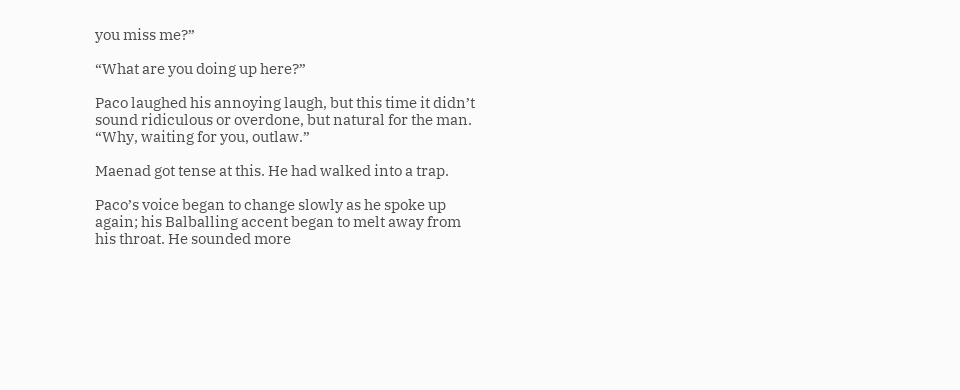you miss me?”

“What are you doing up here?”

Paco laughed his annoying laugh, but this time it didn’t sound ridiculous or overdone, but natural for the man. “Why, waiting for you, outlaw.”

Maenad got tense at this. He had walked into a trap.

Paco’s voice began to change slowly as he spoke up again; his Balballing accent began to melt away from his throat. He sounded more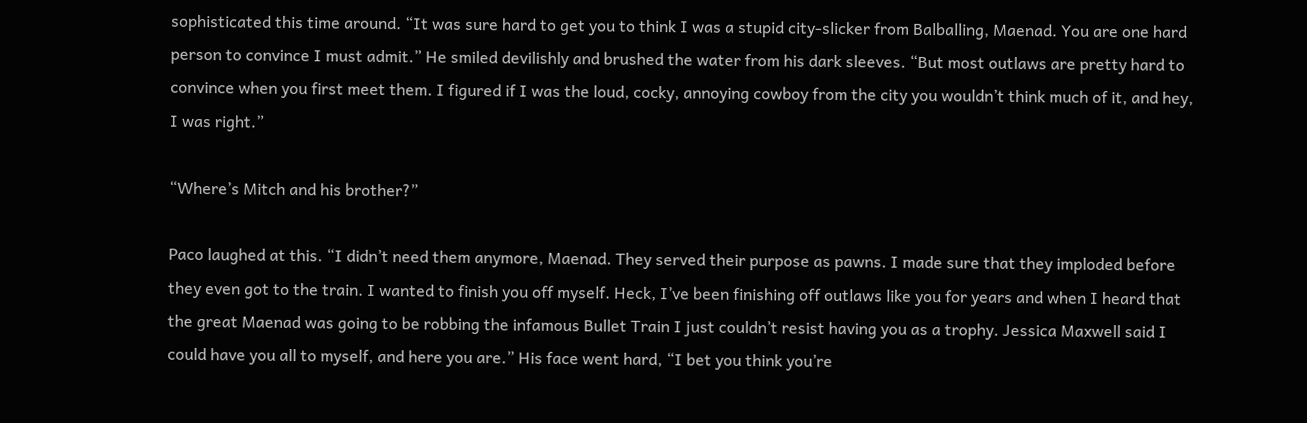sophisticated this time around. “It was sure hard to get you to think I was a stupid city-slicker from Balballing, Maenad. You are one hard person to convince I must admit.” He smiled devilishly and brushed the water from his dark sleeves. “But most outlaws are pretty hard to convince when you first meet them. I figured if I was the loud, cocky, annoying cowboy from the city you wouldn’t think much of it, and hey, I was right.”

“Where’s Mitch and his brother?”

Paco laughed at this. “I didn’t need them anymore, Maenad. They served their purpose as pawns. I made sure that they imploded before they even got to the train. I wanted to finish you off myself. Heck, I’ve been finishing off outlaws like you for years and when I heard that the great Maenad was going to be robbing the infamous Bullet Train I just couldn’t resist having you as a trophy. Jessica Maxwell said I could have you all to myself, and here you are.” His face went hard, “I bet you think you’re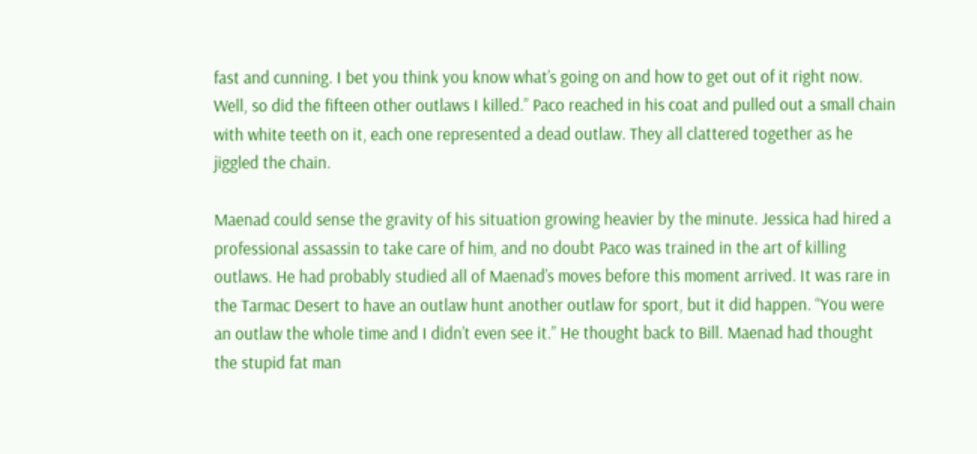fast and cunning. I bet you think you know what’s going on and how to get out of it right now. Well, so did the fifteen other outlaws I killed.” Paco reached in his coat and pulled out a small chain with white teeth on it, each one represented a dead outlaw. They all clattered together as he jiggled the chain.

Maenad could sense the gravity of his situation growing heavier by the minute. Jessica had hired a professional assassin to take care of him, and no doubt Paco was trained in the art of killing outlaws. He had probably studied all of Maenad’s moves before this moment arrived. It was rare in the Tarmac Desert to have an outlaw hunt another outlaw for sport, but it did happen. “You were an outlaw the whole time and I didn’t even see it.” He thought back to Bill. Maenad had thought the stupid fat man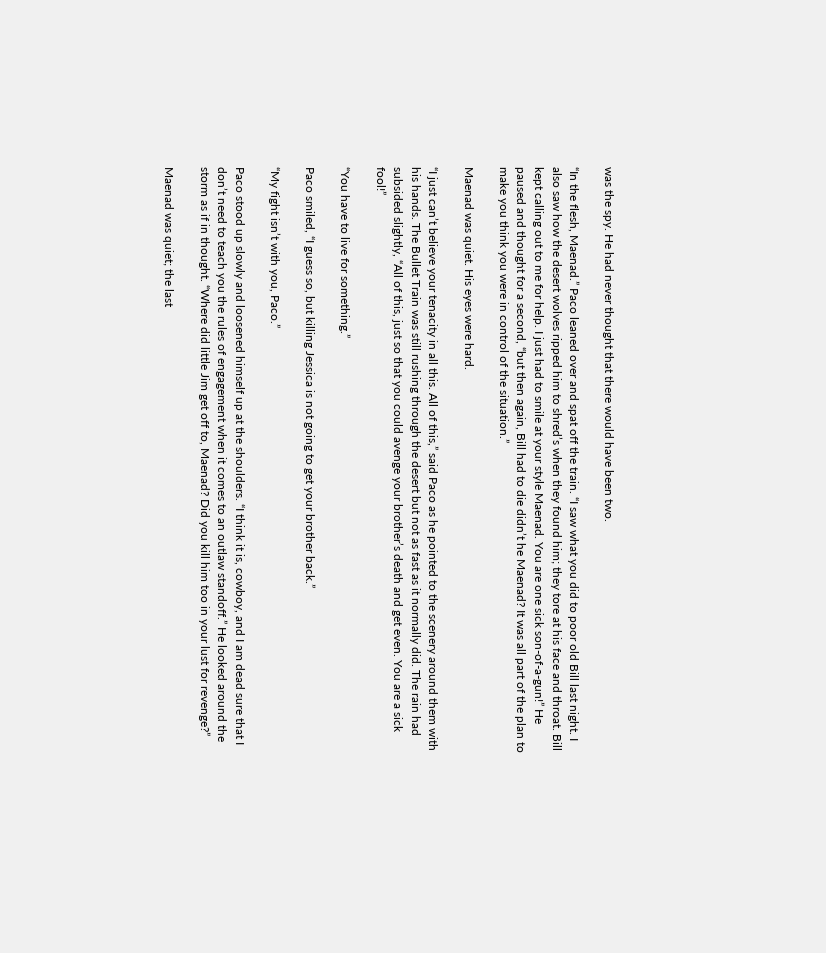was the spy. He had never thought that there would have been two.

“In the flesh, Maenad.” Paco leaned over and spat off the train. “I saw what you did to poor old Bill last night. I also saw how the desert wolves ripped him to shred’s when they found him; they tore at his face and throat. Bill kept calling out to me for help. I just had to smile at your style Maenad. You are one sick son-of-a-gun!” He paused and thought for a second, “but then again, Bill had to die didn’t he Maenad? It was all part of the plan to make you think you were in control of the situation.”

Maenad was quiet. His eyes were hard.

“I just can’t believe your tenacity in all this. All of this,” said Paco as he pointed to the scenery around them with his hands. The Bullet Train was still rushing through the desert but not as fast as it normally did. The rain had subsided slightly, “All of this, just so that you could avenge your brother’s death and get even. You are a sick fool!”

“You have to live for something.”

Paco smiled, “I guess so, but killing Jessica is not going to get your brother back.”

“My fight isn’t with you, Paco.”

Paco stood up slowly and loosened himself up at the shoulders. “I think it is, cowboy, and I am dead sure that I don’t need to teach you the rules of engagement when it comes to an outlaw standoff.” He looked around the storm as if in thought. “Where did little Jim get off to, Maenad? Did you kill him too in your lust for revenge?”

Maenad was quiet; the last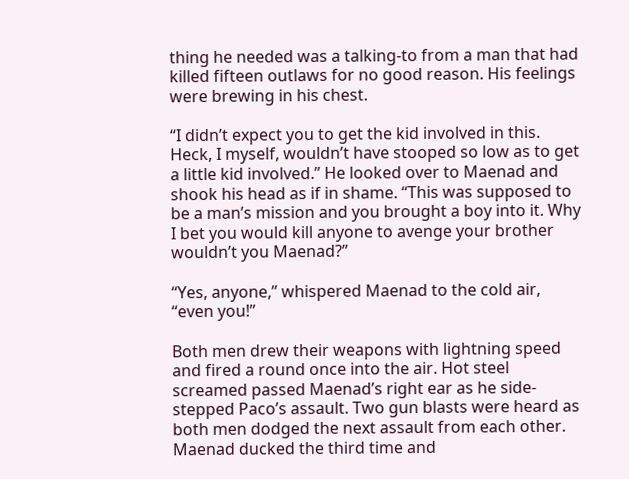thing he needed was a talking-to from a man that had killed fifteen outlaws for no good reason. His feelings were brewing in his chest.

“I didn’t expect you to get the kid involved in this. Heck, I myself, wouldn’t have stooped so low as to get a little kid involved.” He looked over to Maenad and shook his head as if in shame. “This was supposed to be a man’s mission and you brought a boy into it. Why I bet you would kill anyone to avenge your brother wouldn’t you Maenad?”

“Yes, anyone,” whispered Maenad to the cold air, “even you!”

Both men drew their weapons with lightning speed and fired a round once into the air. Hot steel screamed passed Maenad’s right ear as he side-stepped Paco’s assault. Two gun blasts were heard as both men dodged the next assault from each other. Maenad ducked the third time and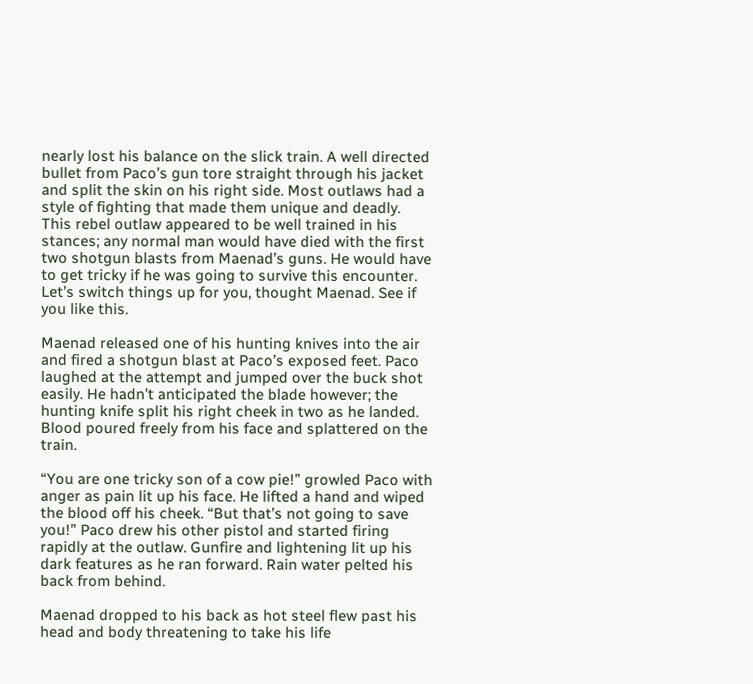nearly lost his balance on the slick train. A well directed bullet from Paco’s gun tore straight through his jacket and split the skin on his right side. Most outlaws had a style of fighting that made them unique and deadly. This rebel outlaw appeared to be well trained in his stances; any normal man would have died with the first two shotgun blasts from Maenad’s guns. He would have to get tricky if he was going to survive this encounter. Let’s switch things up for you, thought Maenad. See if you like this.

Maenad released one of his hunting knives into the air and fired a shotgun blast at Paco’s exposed feet. Paco laughed at the attempt and jumped over the buck shot easily. He hadn’t anticipated the blade however; the hunting knife split his right cheek in two as he landed. Blood poured freely from his face and splattered on the train.

“You are one tricky son of a cow pie!” growled Paco with anger as pain lit up his face. He lifted a hand and wiped the blood off his cheek. “But that’s not going to save you!” Paco drew his other pistol and started firing rapidly at the outlaw. Gunfire and lightening lit up his dark features as he ran forward. Rain water pelted his back from behind.

Maenad dropped to his back as hot steel flew past his head and body threatening to take his life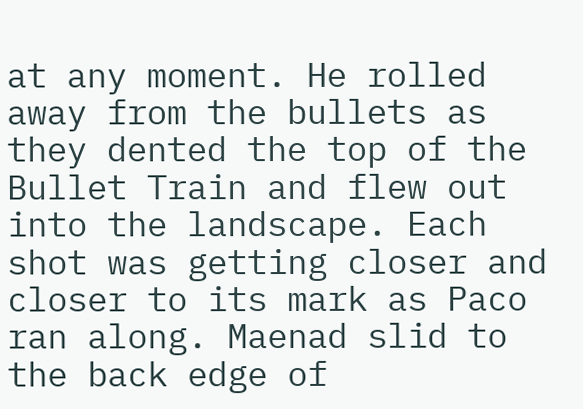at any moment. He rolled away from the bullets as they dented the top of the Bullet Train and flew out into the landscape. Each shot was getting closer and closer to its mark as Paco ran along. Maenad slid to the back edge of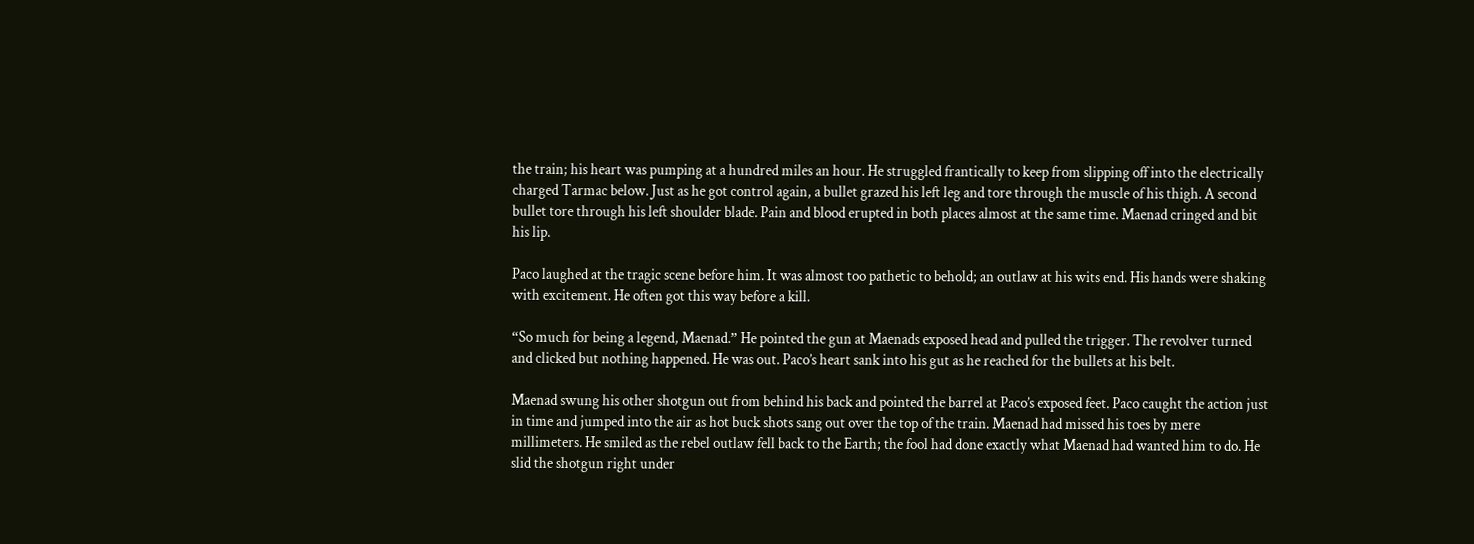the train; his heart was pumping at a hundred miles an hour. He struggled frantically to keep from slipping off into the electrically charged Tarmac below. Just as he got control again, a bullet grazed his left leg and tore through the muscle of his thigh. A second bullet tore through his left shoulder blade. Pain and blood erupted in both places almost at the same time. Maenad cringed and bit his lip.

Paco laughed at the tragic scene before him. It was almost too pathetic to behold; an outlaw at his wits end. His hands were shaking with excitement. He often got this way before a kill.

“So much for being a legend, Maenad.” He pointed the gun at Maenads exposed head and pulled the trigger. The revolver turned and clicked but nothing happened. He was out. Paco’s heart sank into his gut as he reached for the bullets at his belt.

Maenad swung his other shotgun out from behind his back and pointed the barrel at Paco’s exposed feet. Paco caught the action just in time and jumped into the air as hot buck shots sang out over the top of the train. Maenad had missed his toes by mere millimeters. He smiled as the rebel outlaw fell back to the Earth; the fool had done exactly what Maenad had wanted him to do. He slid the shotgun right under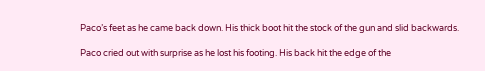Paco’s feet as he came back down. His thick boot hit the stock of the gun and slid backwards.

Paco cried out with surprise as he lost his footing. His back hit the edge of the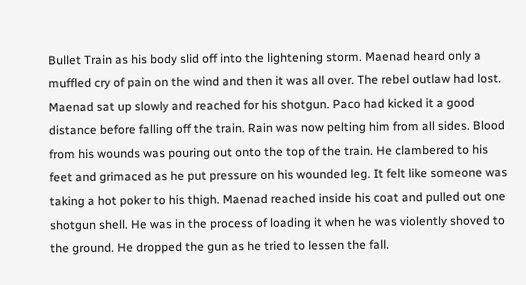Bullet Train as his body slid off into the lightening storm. Maenad heard only a muffled cry of pain on the wind and then it was all over. The rebel outlaw had lost. Maenad sat up slowly and reached for his shotgun. Paco had kicked it a good distance before falling off the train. Rain was now pelting him from all sides. Blood from his wounds was pouring out onto the top of the train. He clambered to his feet and grimaced as he put pressure on his wounded leg. It felt like someone was taking a hot poker to his thigh. Maenad reached inside his coat and pulled out one shotgun shell. He was in the process of loading it when he was violently shoved to the ground. He dropped the gun as he tried to lessen the fall.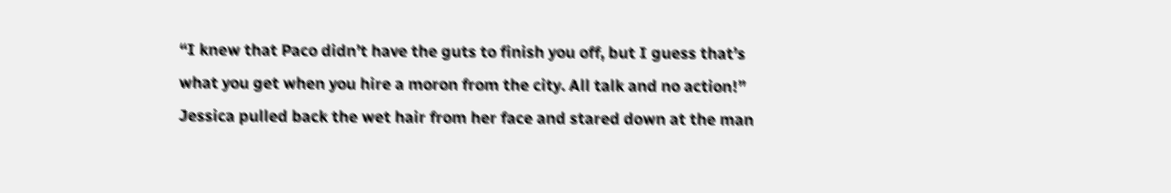“I knew that Paco didn’t have the guts to finish you off, but I guess that’s what you get when you hire a moron from the city. All talk and no action!” Jessica pulled back the wet hair from her face and stared down at the man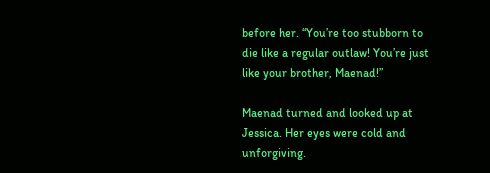before her. “You’re too stubborn to die like a regular outlaw! You’re just like your brother, Maenad!”

Maenad turned and looked up at Jessica. Her eyes were cold and unforgiving.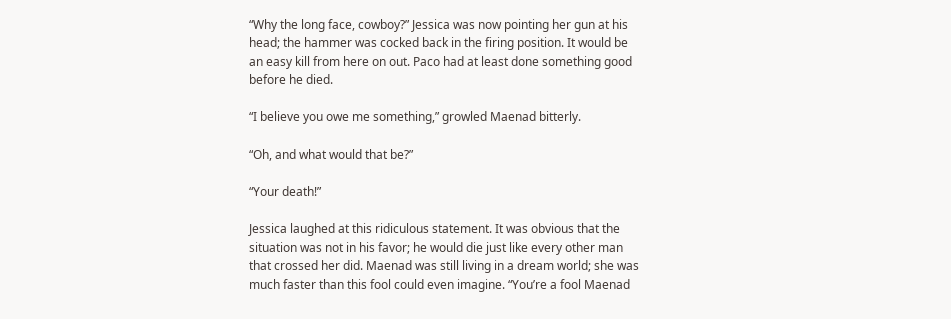“Why the long face, cowboy?” Jessica was now pointing her gun at his head; the hammer was cocked back in the firing position. It would be an easy kill from here on out. Paco had at least done something good before he died.

“I believe you owe me something,” growled Maenad bitterly.

“Oh, and what would that be?”

“Your death!”

Jessica laughed at this ridiculous statement. It was obvious that the situation was not in his favor; he would die just like every other man that crossed her did. Maenad was still living in a dream world; she was much faster than this fool could even imagine. “You’re a fool Maenad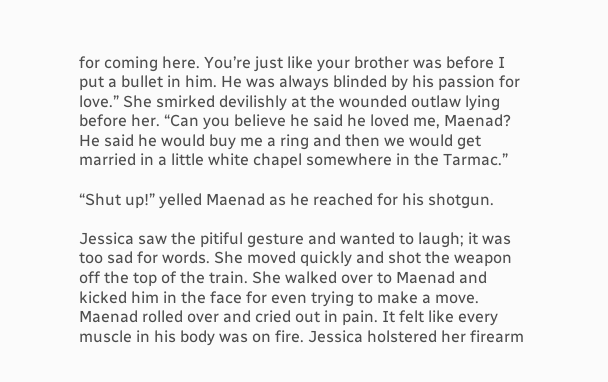for coming here. You’re just like your brother was before I put a bullet in him. He was always blinded by his passion for love.” She smirked devilishly at the wounded outlaw lying before her. “Can you believe he said he loved me, Maenad? He said he would buy me a ring and then we would get married in a little white chapel somewhere in the Tarmac.”

“Shut up!” yelled Maenad as he reached for his shotgun.

Jessica saw the pitiful gesture and wanted to laugh; it was too sad for words. She moved quickly and shot the weapon off the top of the train. She walked over to Maenad and kicked him in the face for even trying to make a move. Maenad rolled over and cried out in pain. It felt like every muscle in his body was on fire. Jessica holstered her firearm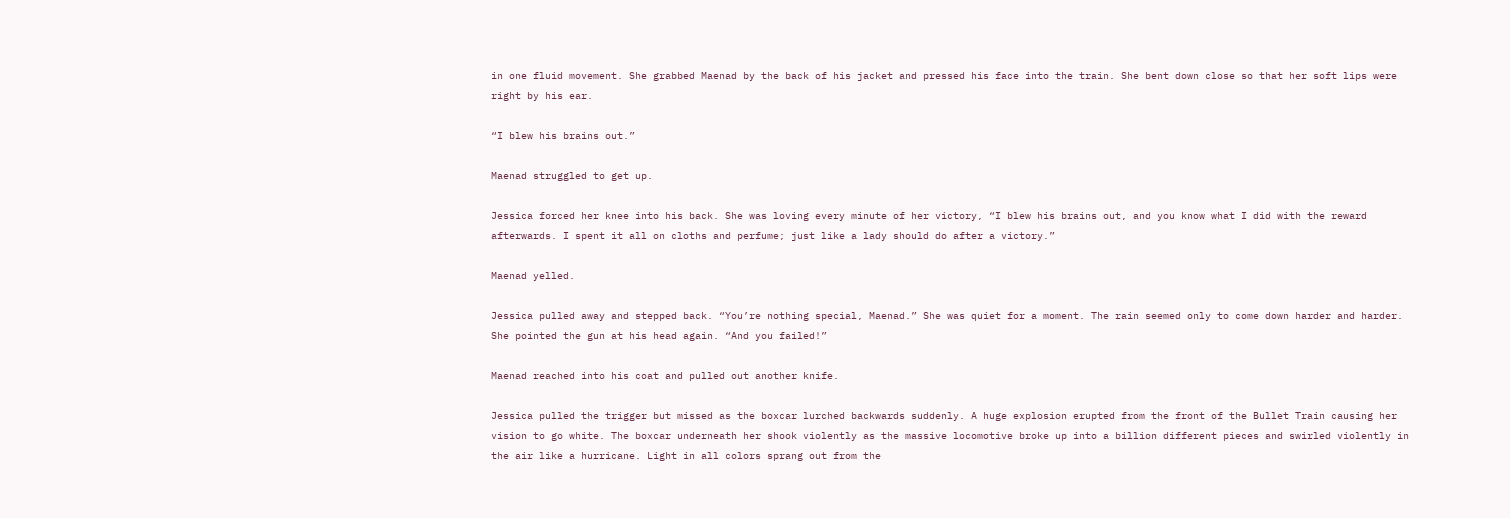in one fluid movement. She grabbed Maenad by the back of his jacket and pressed his face into the train. She bent down close so that her soft lips were right by his ear.

“I blew his brains out.”

Maenad struggled to get up.

Jessica forced her knee into his back. She was loving every minute of her victory, “I blew his brains out, and you know what I did with the reward afterwards. I spent it all on cloths and perfume; just like a lady should do after a victory.”

Maenad yelled.

Jessica pulled away and stepped back. “You’re nothing special, Maenad.” She was quiet for a moment. The rain seemed only to come down harder and harder. She pointed the gun at his head again. “And you failed!”

Maenad reached into his coat and pulled out another knife.

Jessica pulled the trigger but missed as the boxcar lurched backwards suddenly. A huge explosion erupted from the front of the Bullet Train causing her vision to go white. The boxcar underneath her shook violently as the massive locomotive broke up into a billion different pieces and swirled violently in the air like a hurricane. Light in all colors sprang out from the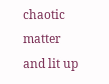chaotic matter and lit up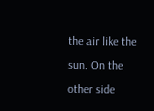the air like the sun. On the other side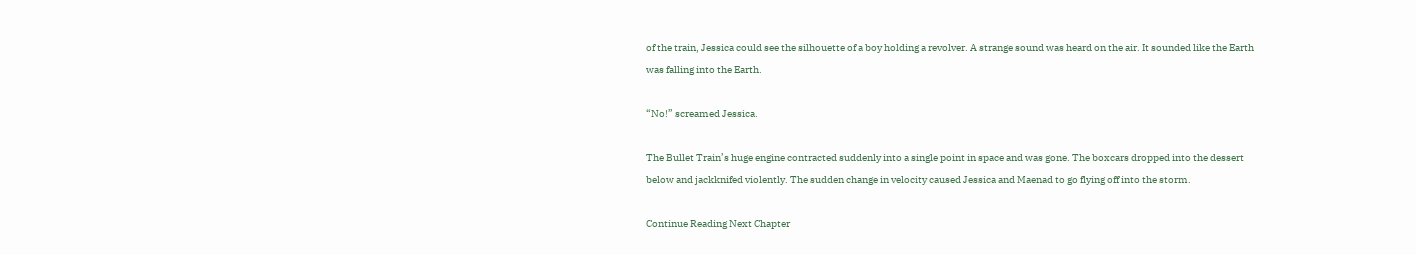of the train, Jessica could see the silhouette of a boy holding a revolver. A strange sound was heard on the air. It sounded like the Earth was falling into the Earth.

“No!” screamed Jessica.

The Bullet Train’s huge engine contracted suddenly into a single point in space and was gone. The boxcars dropped into the dessert below and jackknifed violently. The sudden change in velocity caused Jessica and Maenad to go flying off into the storm.

Continue Reading Next Chapter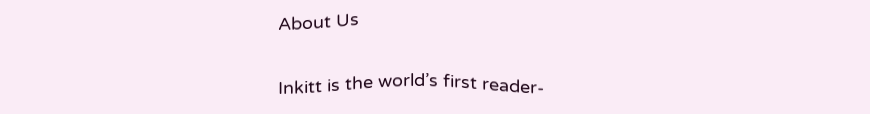About Us

Inkitt is the world’s first reader-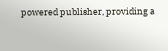powered publisher, providing a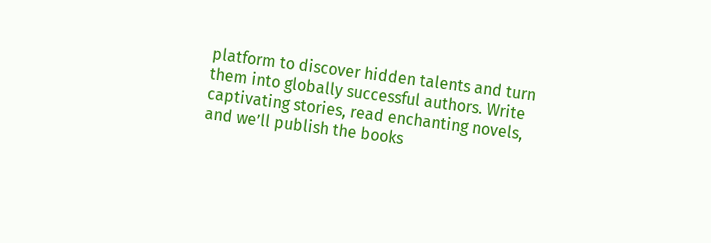platform to discover hidden talents and turn them into globally successful authors. Write captivating stories, read enchanting novels, and we’ll publish the books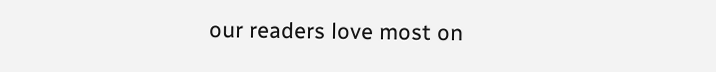our readers love most on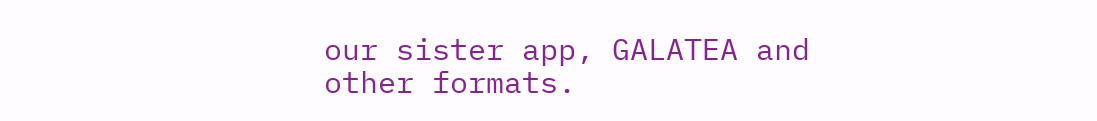our sister app, GALATEA and other formats.